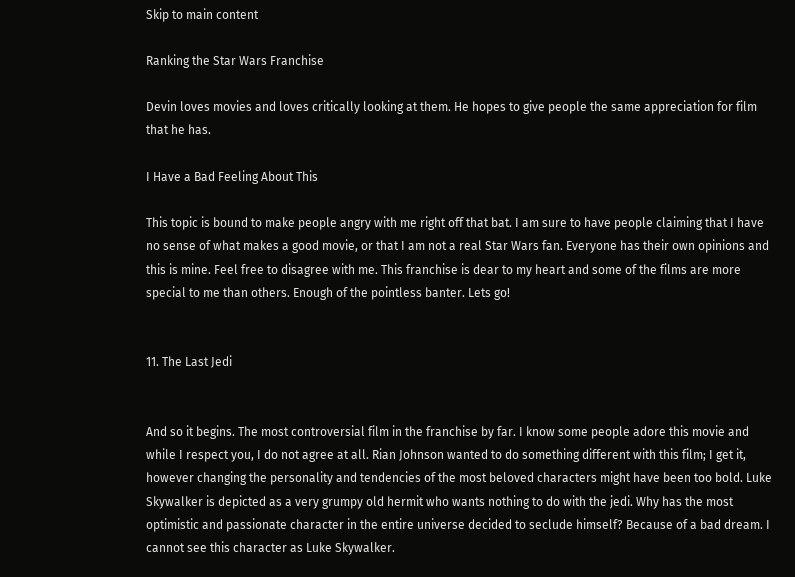Skip to main content

Ranking the Star Wars Franchise

Devin loves movies and loves critically looking at them. He hopes to give people the same appreciation for film that he has.

I Have a Bad Feeling About This

This topic is bound to make people angry with me right off that bat. I am sure to have people claiming that I have no sense of what makes a good movie, or that I am not a real Star Wars fan. Everyone has their own opinions and this is mine. Feel free to disagree with me. This franchise is dear to my heart and some of the films are more special to me than others. Enough of the pointless banter. Lets go!


11. The Last Jedi


And so it begins. The most controversial film in the franchise by far. I know some people adore this movie and while I respect you, I do not agree at all. Rian Johnson wanted to do something different with this film; I get it, however changing the personality and tendencies of the most beloved characters might have been too bold. Luke Skywalker is depicted as a very grumpy old hermit who wants nothing to do with the jedi. Why has the most optimistic and passionate character in the entire universe decided to seclude himself? Because of a bad dream. I cannot see this character as Luke Skywalker.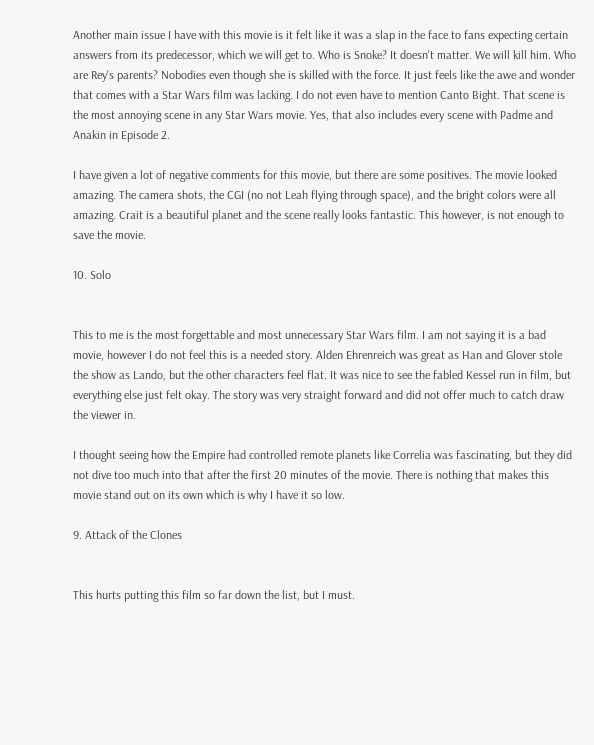Another main issue I have with this movie is it felt like it was a slap in the face to fans expecting certain answers from its predecessor, which we will get to. Who is Snoke? It doesn't matter. We will kill him. Who are Rey's parents? Nobodies even though she is skilled with the force. It just feels like the awe and wonder that comes with a Star Wars film was lacking. I do not even have to mention Canto Bight. That scene is the most annoying scene in any Star Wars movie. Yes, that also includes every scene with Padme and Anakin in Episode 2.

I have given a lot of negative comments for this movie, but there are some positives. The movie looked amazing. The camera shots, the CGI (no not Leah flying through space), and the bright colors were all amazing. Crait is a beautiful planet and the scene really looks fantastic. This however, is not enough to save the movie.

10. Solo


This to me is the most forgettable and most unnecessary Star Wars film. I am not saying it is a bad movie, however I do not feel this is a needed story. Alden Ehrenreich was great as Han and Glover stole the show as Lando, but the other characters feel flat. It was nice to see the fabled Kessel run in film, but everything else just felt okay. The story was very straight forward and did not offer much to catch draw the viewer in.

I thought seeing how the Empire had controlled remote planets like Correlia was fascinating, but they did not dive too much into that after the first 20 minutes of the movie. There is nothing that makes this movie stand out on its own which is why I have it so low.

9. Attack of the Clones


This hurts putting this film so far down the list, but I must.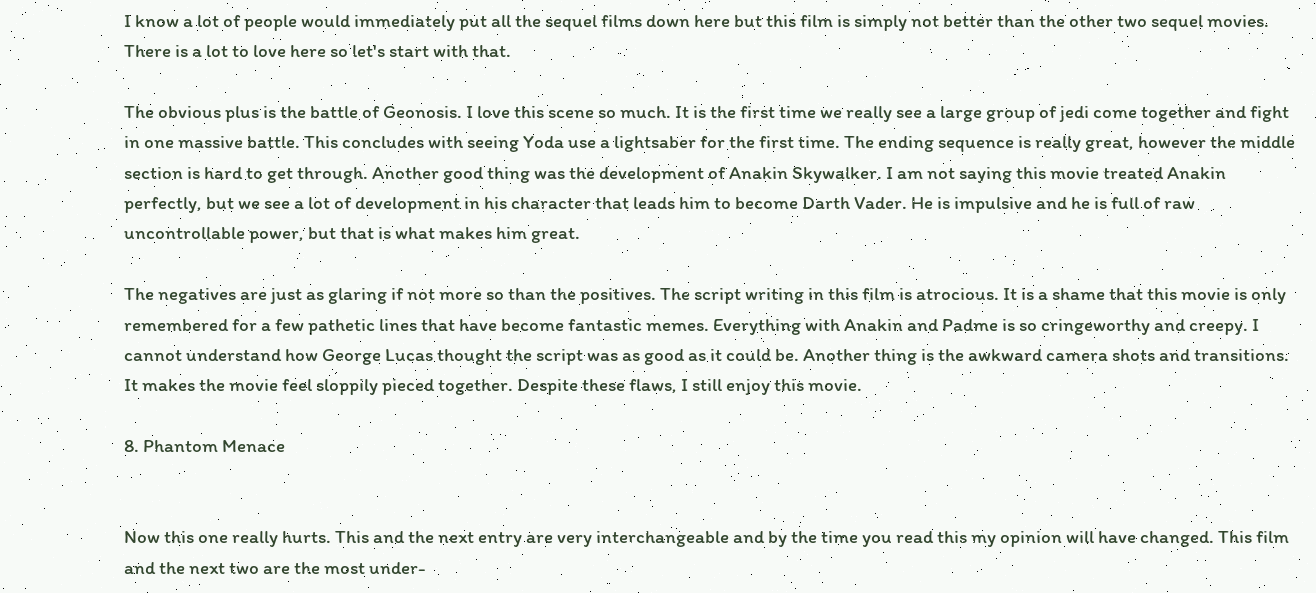I know a lot of people would immediately put all the sequel films down here but this film is simply not better than the other two sequel movies. There is a lot to love here so let's start with that.

The obvious plus is the battle of Geonosis. I love this scene so much. It is the first time we really see a large group of jedi come together and fight in one massive battle. This concludes with seeing Yoda use a lightsaber for the first time. The ending sequence is really great, however the middle section is hard to get through. Another good thing was the development of Anakin Skywalker. I am not saying this movie treated Anakin perfectly, but we see a lot of development in his character that leads him to become Darth Vader. He is impulsive and he is full of raw uncontrollable power, but that is what makes him great.

The negatives are just as glaring if not more so than the positives. The script writing in this film is atrocious. It is a shame that this movie is only remembered for a few pathetic lines that have become fantastic memes. Everything with Anakin and Padme is so cringeworthy and creepy. I cannot understand how George Lucas thought the script was as good as it could be. Another thing is the awkward camera shots and transitions. It makes the movie feel sloppily pieced together. Despite these flaws, I still enjoy this movie.

8. Phantom Menace


Now this one really hurts. This and the next entry are very interchangeable and by the time you read this my opinion will have changed. This film and the next two are the most under-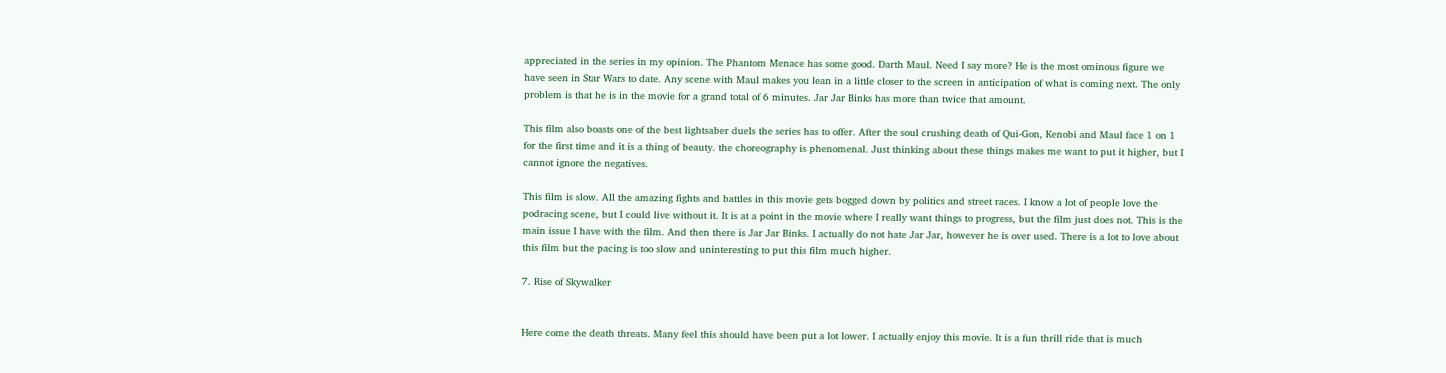appreciated in the series in my opinion. The Phantom Menace has some good. Darth Maul. Need I say more? He is the most ominous figure we have seen in Star Wars to date. Any scene with Maul makes you lean in a little closer to the screen in anticipation of what is coming next. The only problem is that he is in the movie for a grand total of 6 minutes. Jar Jar Binks has more than twice that amount.

This film also boasts one of the best lightsaber duels the series has to offer. After the soul crushing death of Qui-Gon, Kenobi and Maul face 1 on 1 for the first time and it is a thing of beauty. the choreography is phenomenal. Just thinking about these things makes me want to put it higher, but I cannot ignore the negatives.

This film is slow. All the amazing fights and battles in this movie gets bogged down by politics and street races. I know a lot of people love the podracing scene, but I could live without it. It is at a point in the movie where I really want things to progress, but the film just does not. This is the main issue I have with the film. And then there is Jar Jar Binks. I actually do not hate Jar Jar, however he is over used. There is a lot to love about this film but the pacing is too slow and uninteresting to put this film much higher.

7. Rise of Skywalker


Here come the death threats. Many feel this should have been put a lot lower. I actually enjoy this movie. It is a fun thrill ride that is much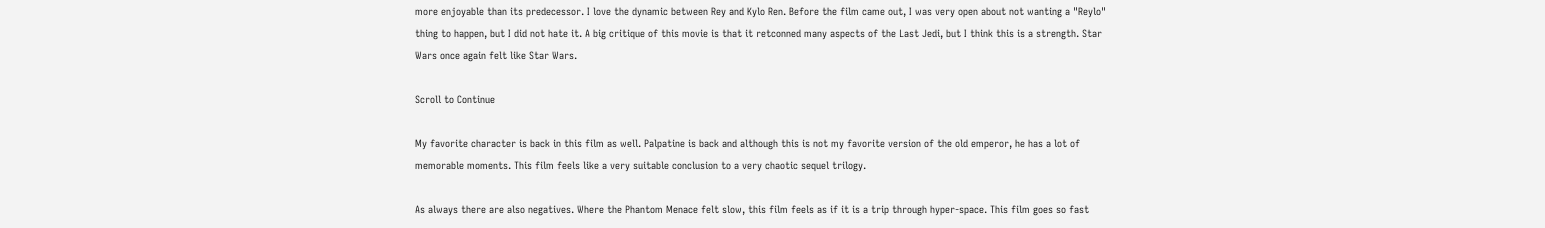more enjoyable than its predecessor. I love the dynamic between Rey and Kylo Ren. Before the film came out, I was very open about not wanting a "Reylo" thing to happen, but I did not hate it. A big critique of this movie is that it retconned many aspects of the Last Jedi, but I think this is a strength. Star Wars once again felt like Star Wars.

Scroll to Continue

My favorite character is back in this film as well. Palpatine is back and although this is not my favorite version of the old emperor, he has a lot of memorable moments. This film feels like a very suitable conclusion to a very chaotic sequel trilogy.

As always there are also negatives. Where the Phantom Menace felt slow, this film feels as if it is a trip through hyper-space. This film goes so fast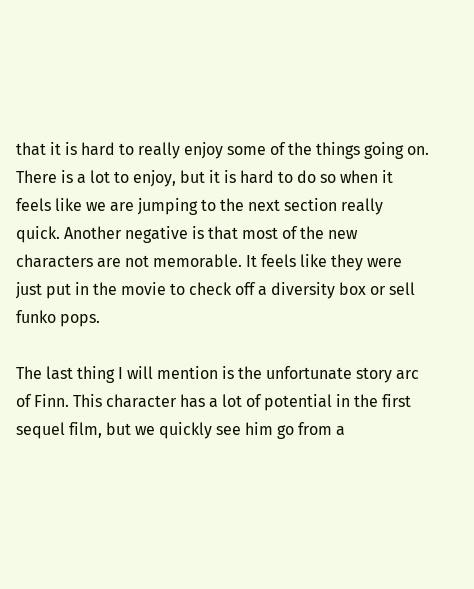that it is hard to really enjoy some of the things going on. There is a lot to enjoy, but it is hard to do so when it feels like we are jumping to the next section really quick. Another negative is that most of the new characters are not memorable. It feels like they were just put in the movie to check off a diversity box or sell funko pops.

The last thing I will mention is the unfortunate story arc of Finn. This character has a lot of potential in the first sequel film, but we quickly see him go from a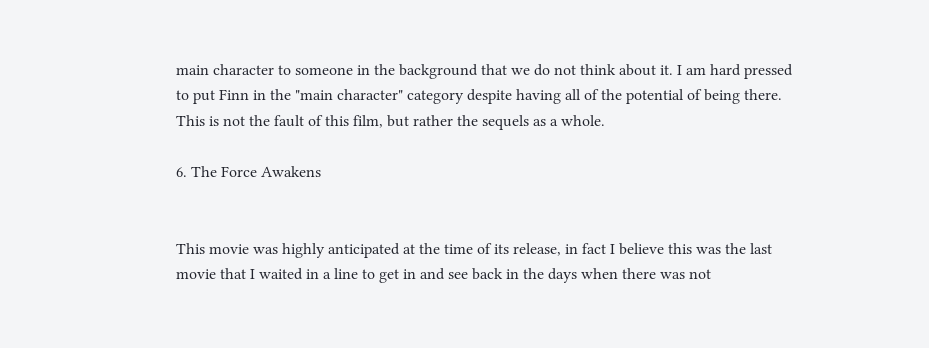main character to someone in the background that we do not think about it. I am hard pressed to put Finn in the "main character" category despite having all of the potential of being there. This is not the fault of this film, but rather the sequels as a whole.

6. The Force Awakens


This movie was highly anticipated at the time of its release, in fact I believe this was the last movie that I waited in a line to get in and see back in the days when there was not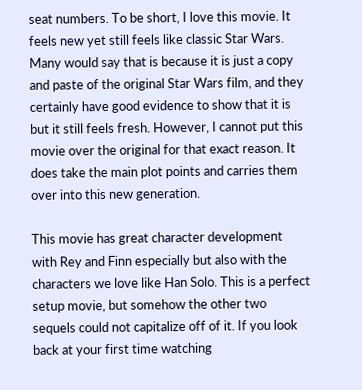seat numbers. To be short, I love this movie. It feels new yet still feels like classic Star Wars. Many would say that is because it is just a copy and paste of the original Star Wars film, and they certainly have good evidence to show that it is but it still feels fresh. However, I cannot put this movie over the original for that exact reason. It does take the main plot points and carries them over into this new generation.

This movie has great character development with Rey and Finn especially but also with the characters we love like Han Solo. This is a perfect setup movie, but somehow the other two sequels could not capitalize off of it. If you look back at your first time watching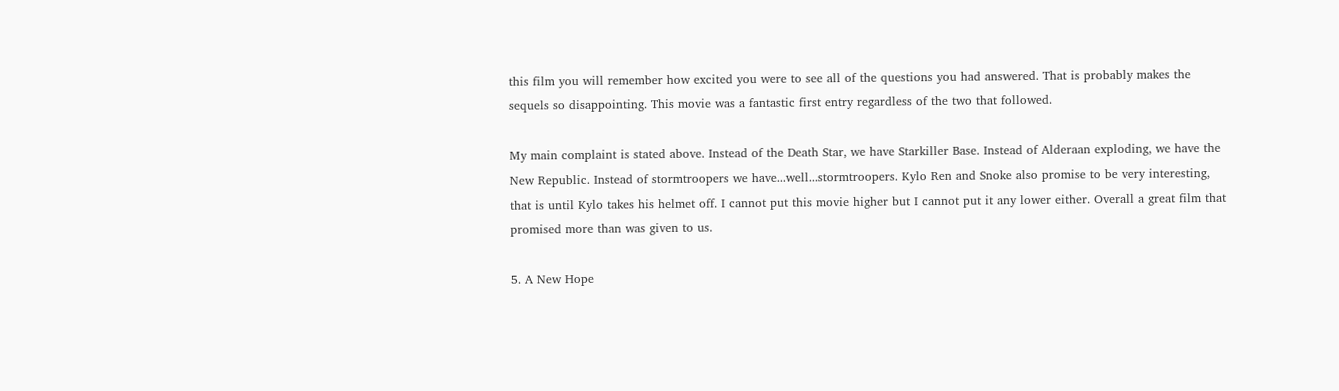this film you will remember how excited you were to see all of the questions you had answered. That is probably makes the sequels so disappointing. This movie was a fantastic first entry regardless of the two that followed.

My main complaint is stated above. Instead of the Death Star, we have Starkiller Base. Instead of Alderaan exploding, we have the New Republic. Instead of stormtroopers we have...well...stormtroopers. Kylo Ren and Snoke also promise to be very interesting, that is until Kylo takes his helmet off. I cannot put this movie higher but I cannot put it any lower either. Overall a great film that promised more than was given to us.

5. A New Hope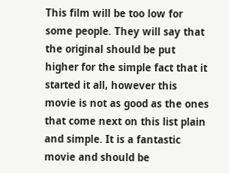This film will be too low for some people. They will say that the original should be put higher for the simple fact that it started it all, however this movie is not as good as the ones that come next on this list plain and simple. It is a fantastic movie and should be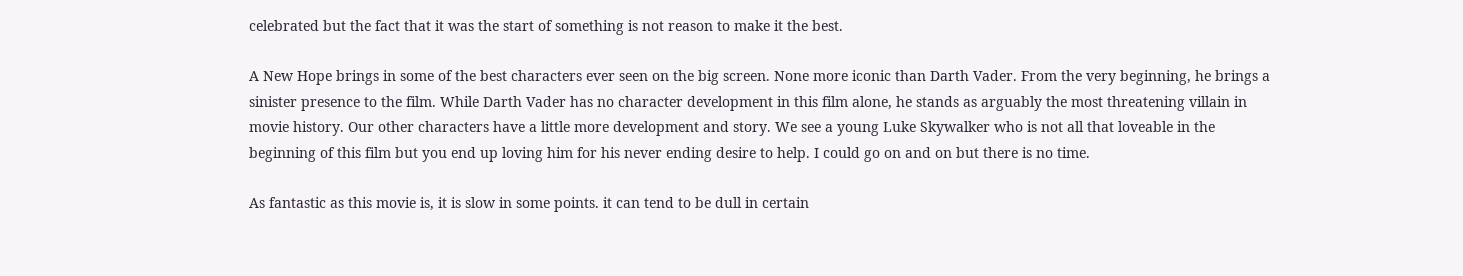celebrated but the fact that it was the start of something is not reason to make it the best.

A New Hope brings in some of the best characters ever seen on the big screen. None more iconic than Darth Vader. From the very beginning, he brings a sinister presence to the film. While Darth Vader has no character development in this film alone, he stands as arguably the most threatening villain in movie history. Our other characters have a little more development and story. We see a young Luke Skywalker who is not all that loveable in the beginning of this film but you end up loving him for his never ending desire to help. I could go on and on but there is no time.

As fantastic as this movie is, it is slow in some points. it can tend to be dull in certain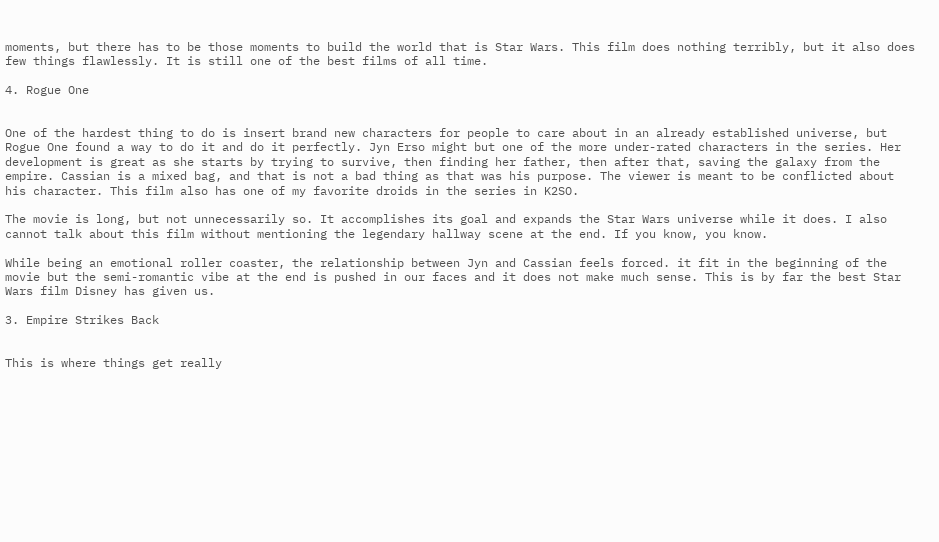moments, but there has to be those moments to build the world that is Star Wars. This film does nothing terribly, but it also does few things flawlessly. It is still one of the best films of all time.

4. Rogue One


One of the hardest thing to do is insert brand new characters for people to care about in an already established universe, but Rogue One found a way to do it and do it perfectly. Jyn Erso might but one of the more under-rated characters in the series. Her development is great as she starts by trying to survive, then finding her father, then after that, saving the galaxy from the empire. Cassian is a mixed bag, and that is not a bad thing as that was his purpose. The viewer is meant to be conflicted about his character. This film also has one of my favorite droids in the series in K2SO.

The movie is long, but not unnecessarily so. It accomplishes its goal and expands the Star Wars universe while it does. I also cannot talk about this film without mentioning the legendary hallway scene at the end. If you know, you know.

While being an emotional roller coaster, the relationship between Jyn and Cassian feels forced. it fit in the beginning of the movie but the semi-romantic vibe at the end is pushed in our faces and it does not make much sense. This is by far the best Star Wars film Disney has given us.

3. Empire Strikes Back


This is where things get really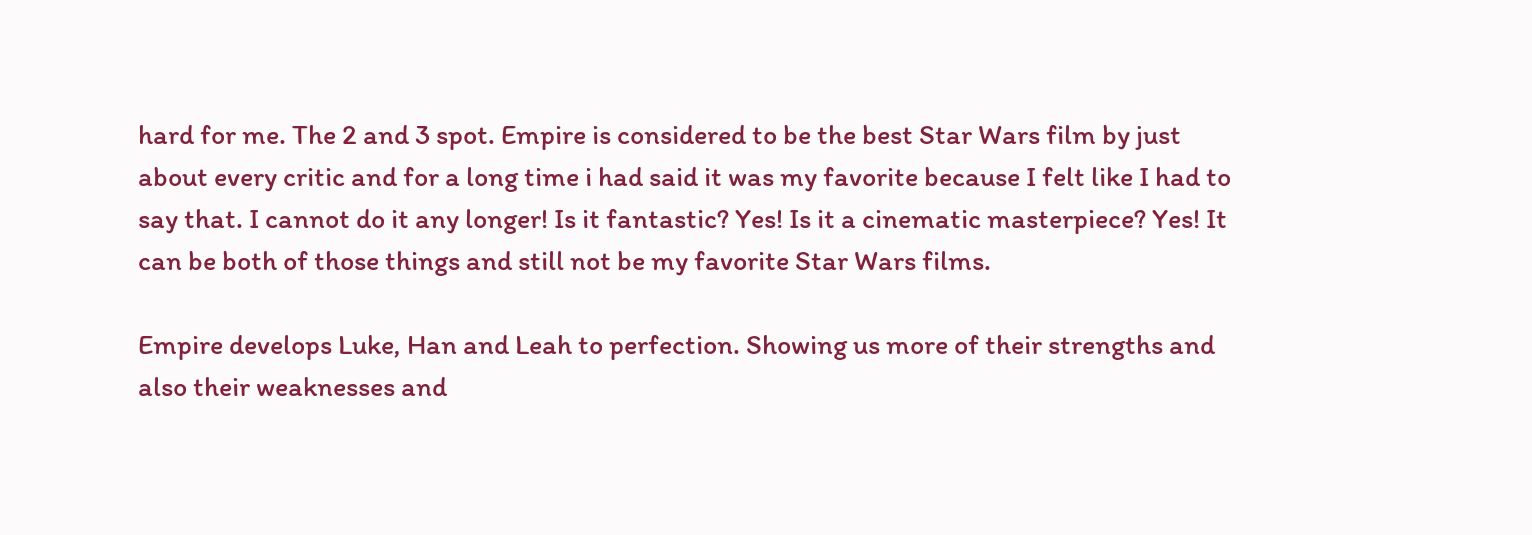hard for me. The 2 and 3 spot. Empire is considered to be the best Star Wars film by just about every critic and for a long time i had said it was my favorite because I felt like I had to say that. I cannot do it any longer! Is it fantastic? Yes! Is it a cinematic masterpiece? Yes! It can be both of those things and still not be my favorite Star Wars films.

Empire develops Luke, Han and Leah to perfection. Showing us more of their strengths and also their weaknesses and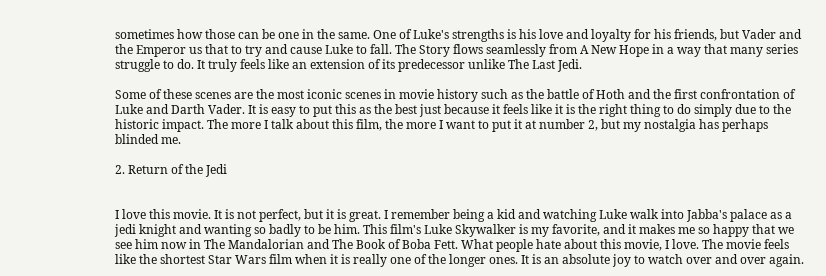sometimes how those can be one in the same. One of Luke's strengths is his love and loyalty for his friends, but Vader and the Emperor us that to try and cause Luke to fall. The Story flows seamlessly from A New Hope in a way that many series struggle to do. It truly feels like an extension of its predecessor unlike The Last Jedi.

Some of these scenes are the most iconic scenes in movie history such as the battle of Hoth and the first confrontation of Luke and Darth Vader. It is easy to put this as the best just because it feels like it is the right thing to do simply due to the historic impact. The more I talk about this film, the more I want to put it at number 2, but my nostalgia has perhaps blinded me.

2. Return of the Jedi


I love this movie. It is not perfect, but it is great. I remember being a kid and watching Luke walk into Jabba's palace as a jedi knight and wanting so badly to be him. This film's Luke Skywalker is my favorite, and it makes me so happy that we see him now in The Mandalorian and The Book of Boba Fett. What people hate about this movie, I love. The movie feels like the shortest Star Wars film when it is really one of the longer ones. It is an absolute joy to watch over and over again.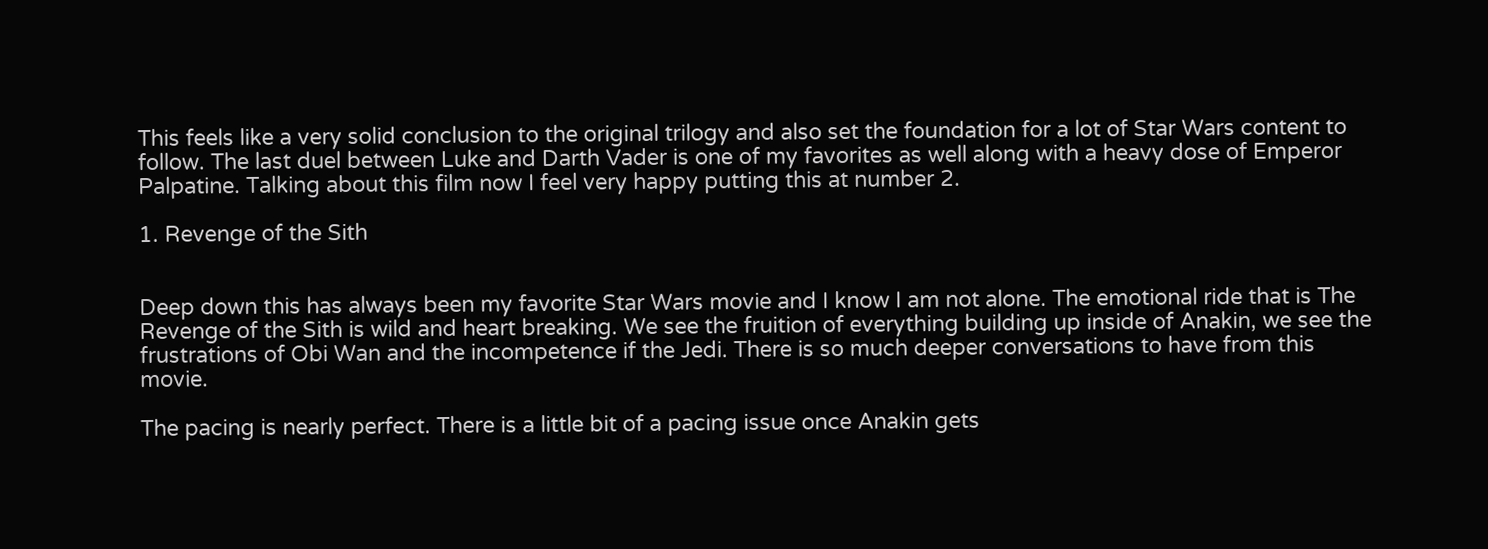This feels like a very solid conclusion to the original trilogy and also set the foundation for a lot of Star Wars content to follow. The last duel between Luke and Darth Vader is one of my favorites as well along with a heavy dose of Emperor Palpatine. Talking about this film now I feel very happy putting this at number 2.

1. Revenge of the Sith


Deep down this has always been my favorite Star Wars movie and I know I am not alone. The emotional ride that is The Revenge of the Sith is wild and heart breaking. We see the fruition of everything building up inside of Anakin, we see the frustrations of Obi Wan and the incompetence if the Jedi. There is so much deeper conversations to have from this movie.

The pacing is nearly perfect. There is a little bit of a pacing issue once Anakin gets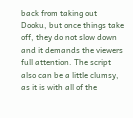back from taking out Dooku, but once things take off, they do not slow down and it demands the viewers full attention. The script also can be a little clumsy, as it is with all of the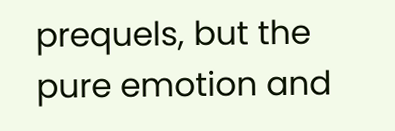prequels, but the pure emotion and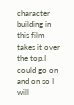character building in this film takes it over the top.I could go on and on so I will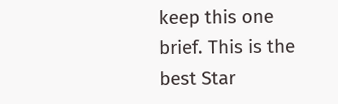keep this one brief. This is the best Star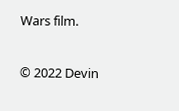Wars film.

© 2022 Devin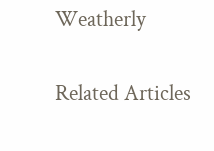Weatherly

Related Articles